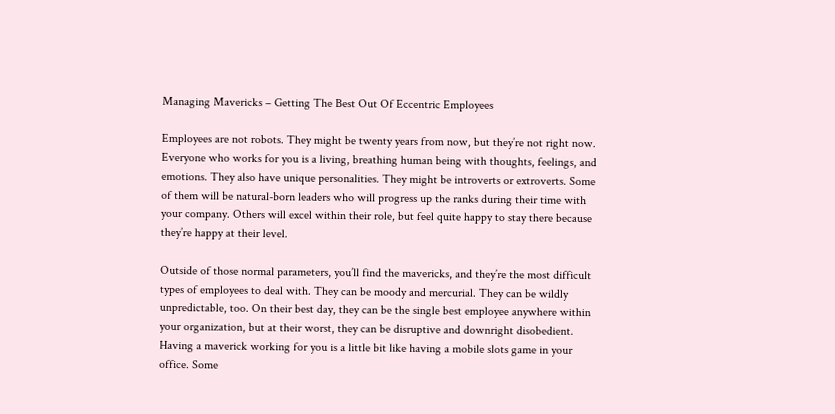Managing Mavericks – Getting The Best Out Of Eccentric Employees

Employees are not robots. They might be twenty years from now, but they’re not right now. Everyone who works for you is a living, breathing human being with thoughts, feelings, and emotions. They also have unique personalities. They might be introverts or extroverts. Some of them will be natural-born leaders who will progress up the ranks during their time with your company. Others will excel within their role, but feel quite happy to stay there because they’re happy at their level.

Outside of those normal parameters, you’ll find the mavericks, and they’re the most difficult types of employees to deal with. They can be moody and mercurial. They can be wildly unpredictable, too. On their best day, they can be the single best employee anywhere within your organization, but at their worst, they can be disruptive and downright disobedient. Having a maverick working for you is a little bit like having a mobile slots game in your office. Some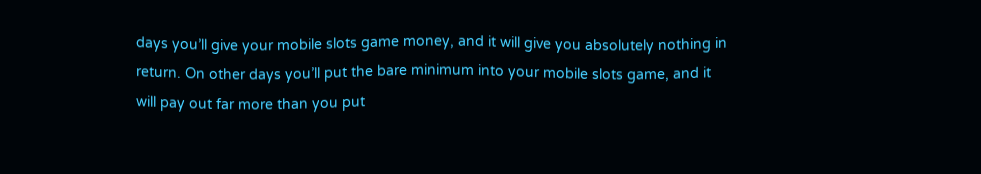days you’ll give your mobile slots game money, and it will give you absolutely nothing in return. On other days you’ll put the bare minimum into your mobile slots game, and it will pay out far more than you put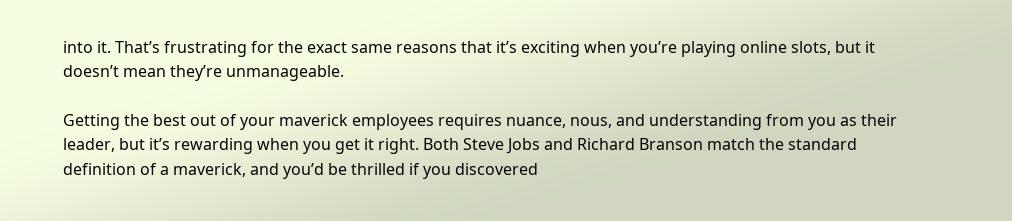into it. That’s frustrating for the exact same reasons that it’s exciting when you’re playing online slots, but it doesn’t mean they’re unmanageable.

Getting the best out of your maverick employees requires nuance, nous, and understanding from you as their leader, but it’s rewarding when you get it right. Both Steve Jobs and Richard Branson match the standard definition of a maverick, and you’d be thrilled if you discovered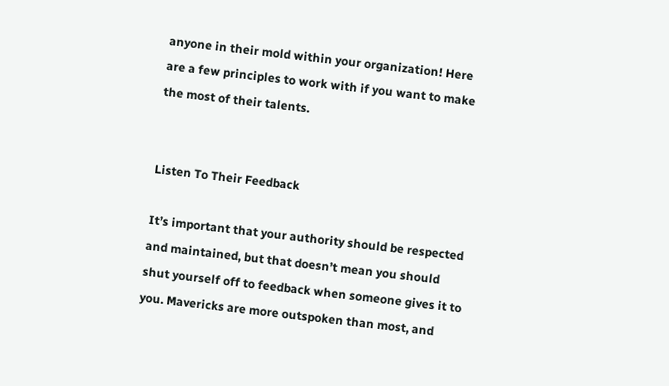anyone in their mold within your organization! Here are a few principles to work with if you want to make the most of their talents.


Listen To Their Feedback

It’s important that your authority should be respected and maintained, but that doesn’t mean you should shut yourself off to feedback when someone gives it to you. Mavericks are more outspoken than most, and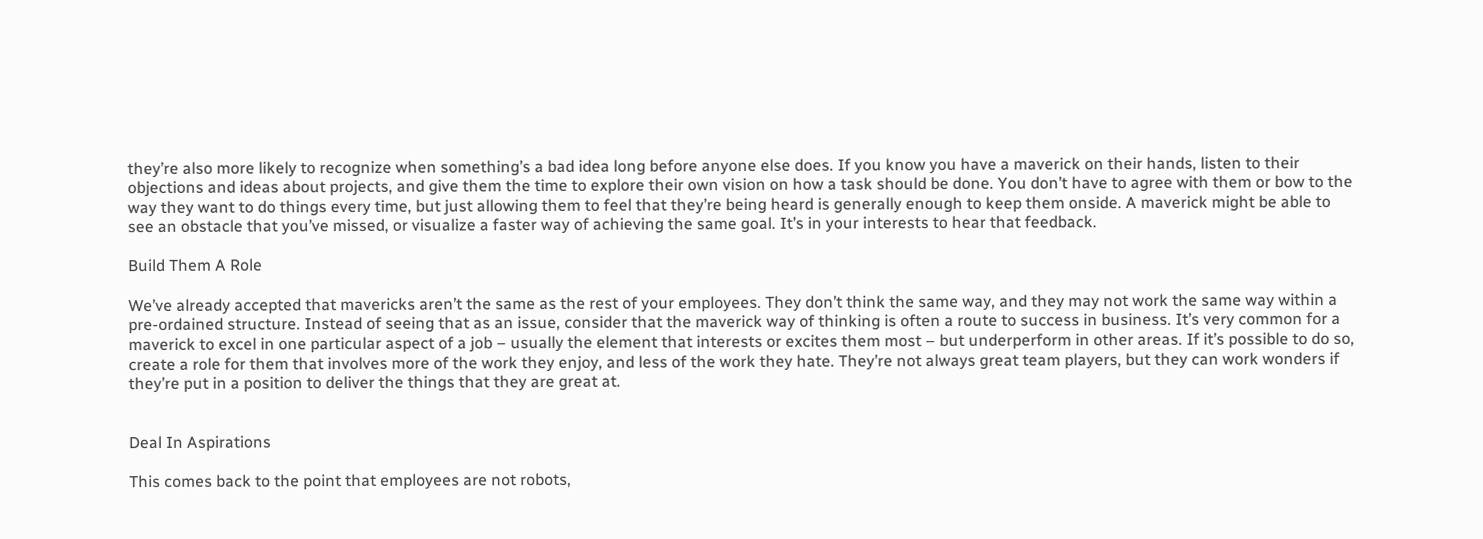they’re also more likely to recognize when something’s a bad idea long before anyone else does. If you know you have a maverick on their hands, listen to their objections and ideas about projects, and give them the time to explore their own vision on how a task should be done. You don’t have to agree with them or bow to the way they want to do things every time, but just allowing them to feel that they’re being heard is generally enough to keep them onside. A maverick might be able to see an obstacle that you’ve missed, or visualize a faster way of achieving the same goal. It’s in your interests to hear that feedback.

Build Them A Role

We’ve already accepted that mavericks aren’t the same as the rest of your employees. They don’t think the same way, and they may not work the same way within a pre-ordained structure. Instead of seeing that as an issue, consider that the maverick way of thinking is often a route to success in business. It’s very common for a maverick to excel in one particular aspect of a job – usually the element that interests or excites them most – but underperform in other areas. If it’s possible to do so, create a role for them that involves more of the work they enjoy, and less of the work they hate. They’re not always great team players, but they can work wonders if they’re put in a position to deliver the things that they are great at.


Deal In Aspirations

This comes back to the point that employees are not robots,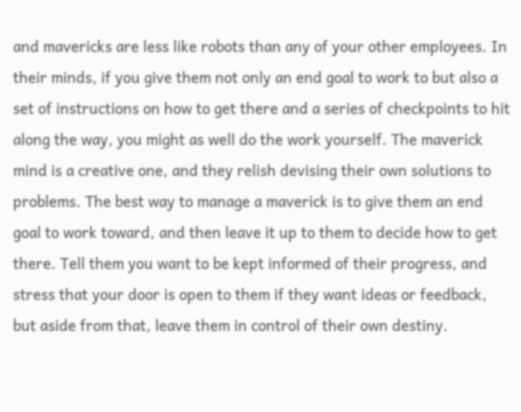and mavericks are less like robots than any of your other employees. In their minds, if you give them not only an end goal to work to but also a set of instructions on how to get there and a series of checkpoints to hit along the way, you might as well do the work yourself. The maverick mind is a creative one, and they relish devising their own solutions to problems. The best way to manage a maverick is to give them an end goal to work toward, and then leave it up to them to decide how to get there. Tell them you want to be kept informed of their progress, and stress that your door is open to them if they want ideas or feedback, but aside from that, leave them in control of their own destiny.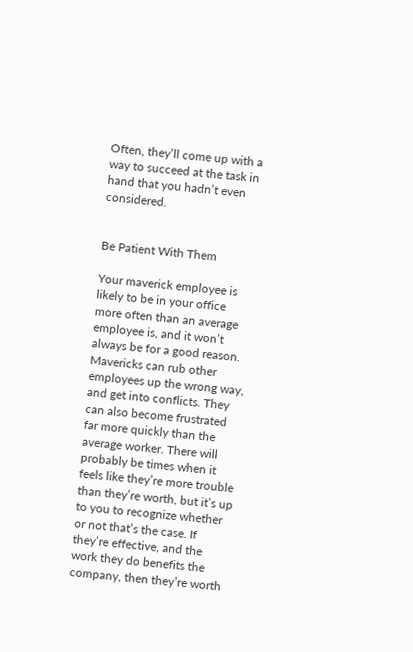Often, they’ll come up with a way to succeed at the task in hand that you hadn’t even considered.


Be Patient With Them

Your maverick employee is likely to be in your office more often than an average employee is, and it won’t always be for a good reason. Mavericks can rub other employees up the wrong way, and get into conflicts. They can also become frustrated far more quickly than the average worker. There will probably be times when it feels like they’re more trouble than they’re worth, but it’s up to you to recognize whether or not that’s the case. If they’re effective, and the work they do benefits the company, then they’re worth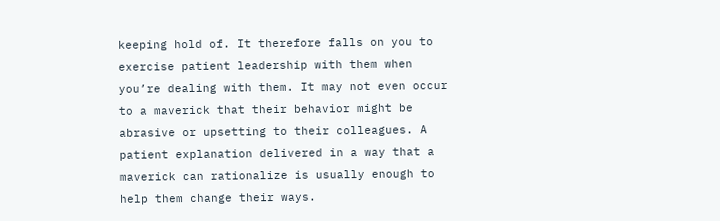keeping hold of. It therefore falls on you to exercise patient leadership with them when you’re dealing with them. It may not even occur to a maverick that their behavior might be abrasive or upsetting to their colleagues. A patient explanation delivered in a way that a maverick can rationalize is usually enough to help them change their ways.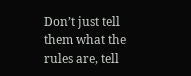Don’t just tell them what the rules are, tell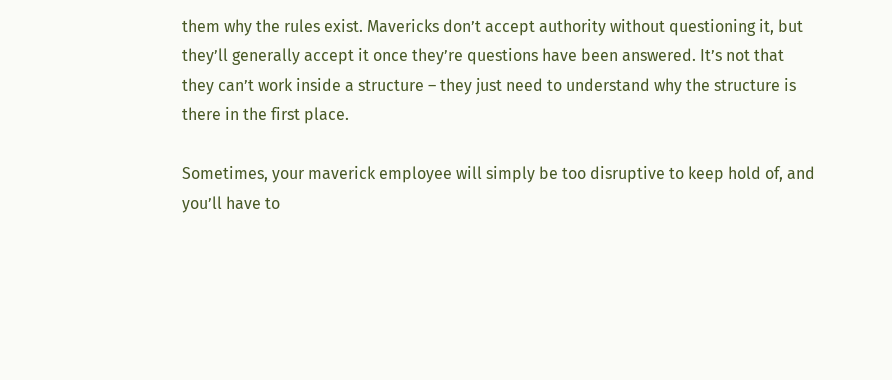them why the rules exist. Mavericks don’t accept authority without questioning it, but they’ll generally accept it once they’re questions have been answered. It’s not that they can’t work inside a structure – they just need to understand why the structure is there in the first place.

Sometimes, your maverick employee will simply be too disruptive to keep hold of, and you’ll have to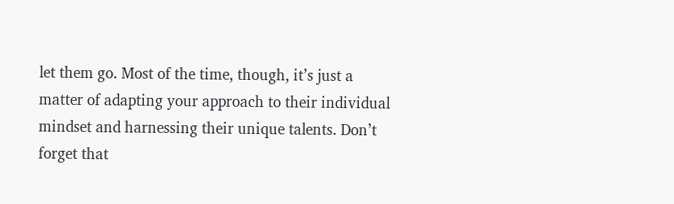let them go. Most of the time, though, it’s just a matter of adapting your approach to their individual mindset and harnessing their unique talents. Don’t forget that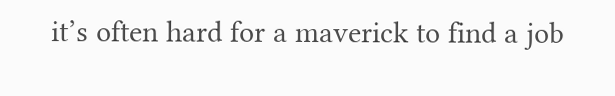it’s often hard for a maverick to find a job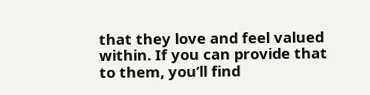that they love and feel valued within. If you can provide that to them, you’ll find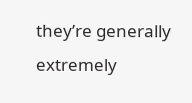they’re generally extremely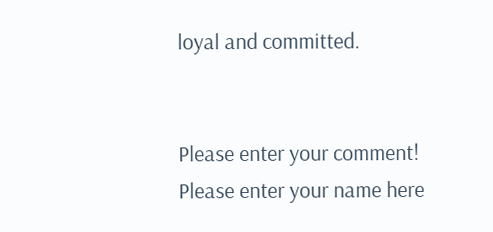loyal and committed.


Please enter your comment!
Please enter your name here